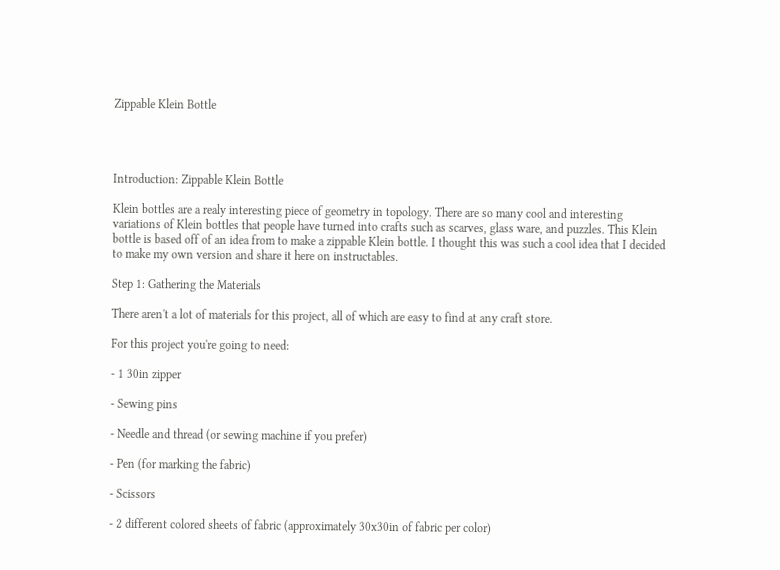Zippable Klein Bottle




Introduction: Zippable Klein Bottle

Klein bottles are a realy interesting piece of geometry in topology. There are so many cool and interesting variations of Klein bottles that people have turned into crafts such as scarves, glass ware, and puzzles. This Klein bottle is based off of an idea from to make a zippable Klein bottle. I thought this was such a cool idea that I decided to make my own version and share it here on instructables.

Step 1: Gathering the Materials

There aren't a lot of materials for this project, all of which are easy to find at any craft store.

For this project you're going to need:

- 1 30in zipper

- Sewing pins

- Needle and thread (or sewing machine if you prefer)

- Pen (for marking the fabric)

- Scissors

- 2 different colored sheets of fabric (approximately 30x30in of fabric per color)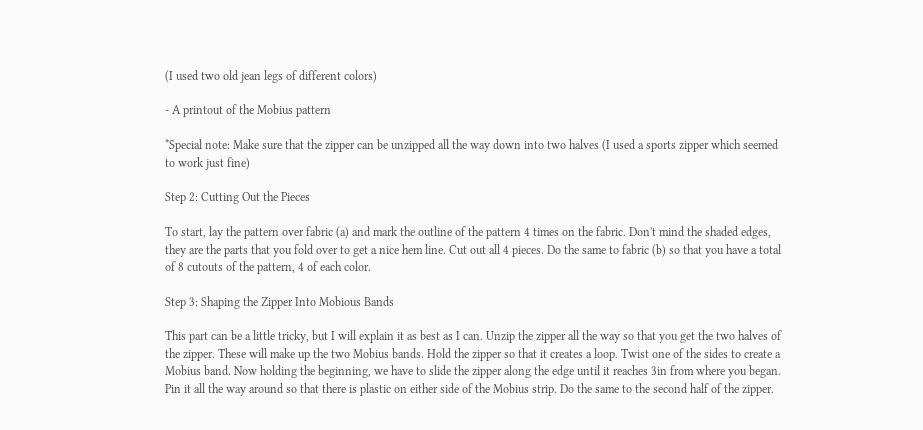(I used two old jean legs of different colors)

- A printout of the Mobius pattern

*Special note: Make sure that the zipper can be unzipped all the way down into two halves (I used a sports zipper which seemed to work just fine)

Step 2: Cutting Out the Pieces

To start, lay the pattern over fabric (a) and mark the outline of the pattern 4 times on the fabric. Don't mind the shaded edges, they are the parts that you fold over to get a nice hem line. Cut out all 4 pieces. Do the same to fabric (b) so that you have a total of 8 cutouts of the pattern, 4 of each color.

Step 3: Shaping the Zipper Into Mobious Bands

This part can be a little tricky, but I will explain it as best as I can. Unzip the zipper all the way so that you get the two halves of the zipper. These will make up the two Mobius bands. Hold the zipper so that it creates a loop. Twist one of the sides to create a Mobius band. Now holding the beginning, we have to slide the zipper along the edge until it reaches 3in from where you began. Pin it all the way around so that there is plastic on either side of the Mobius strip. Do the same to the second half of the zipper.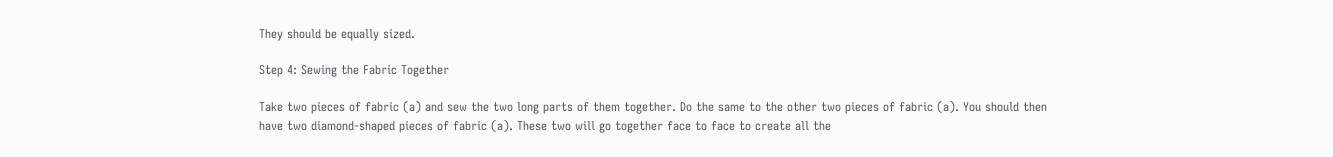They should be equally sized.

Step 4: Sewing the Fabric Together

Take two pieces of fabric (a) and sew the two long parts of them together. Do the same to the other two pieces of fabric (a). You should then have two diamond-shaped pieces of fabric (a). These two will go together face to face to create all the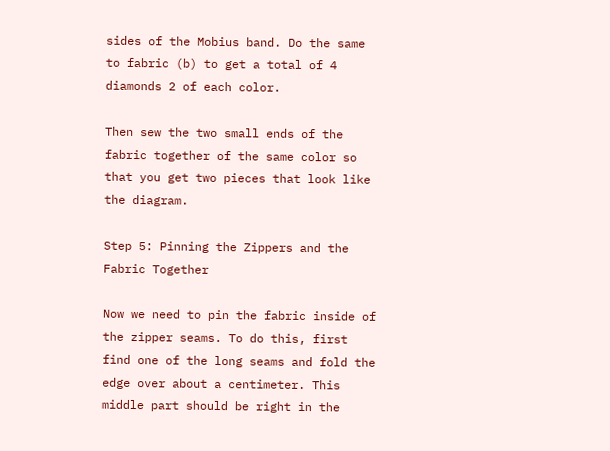sides of the Mobius band. Do the same to fabric (b) to get a total of 4 diamonds 2 of each color.

Then sew the two small ends of the fabric together of the same color so that you get two pieces that look like the diagram.

Step 5: Pinning the Zippers and the Fabric Together

Now we need to pin the fabric inside of the zipper seams. To do this, first find one of the long seams and fold the edge over about a centimeter. This middle part should be right in the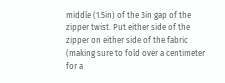middle (1.5in) of the 3in gap of the zipper twist. Put either side of the zipper on either side of the fabric (making sure to fold over a centimeter for a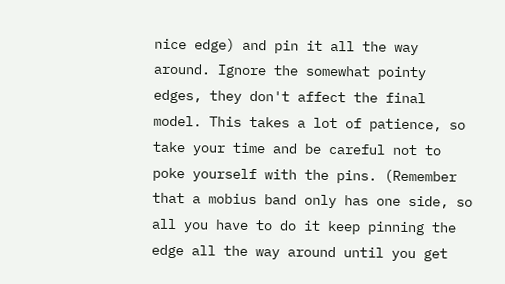nice edge) and pin it all the way around. Ignore the somewhat pointy edges, they don't affect the final model. This takes a lot of patience, so take your time and be careful not to poke yourself with the pins. (Remember that a mobius band only has one side, so all you have to do it keep pinning the edge all the way around until you get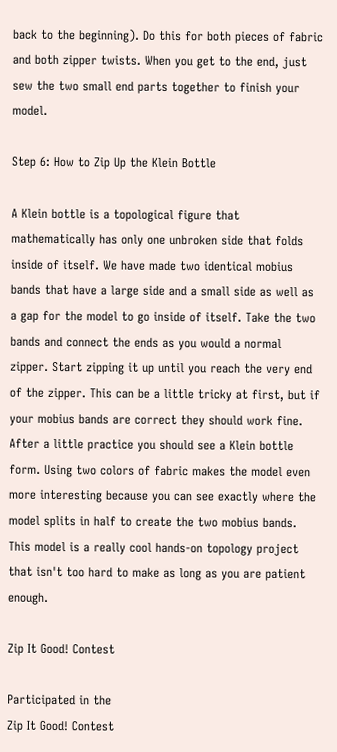back to the beginning). Do this for both pieces of fabric and both zipper twists. When you get to the end, just sew the two small end parts together to finish your model.

Step 6: How to Zip Up the Klein Bottle

A Klein bottle is a topological figure that mathematically has only one unbroken side that folds inside of itself. We have made two identical mobius bands that have a large side and a small side as well as a gap for the model to go inside of itself. Take the two bands and connect the ends as you would a normal zipper. Start zipping it up until you reach the very end of the zipper. This can be a little tricky at first, but if your mobius bands are correct they should work fine. After a little practice you should see a Klein bottle form. Using two colors of fabric makes the model even more interesting because you can see exactly where the model splits in half to create the two mobius bands. This model is a really cool hands-on topology project that isn't too hard to make as long as you are patient enough.

Zip It Good! Contest

Participated in the
Zip It Good! Contest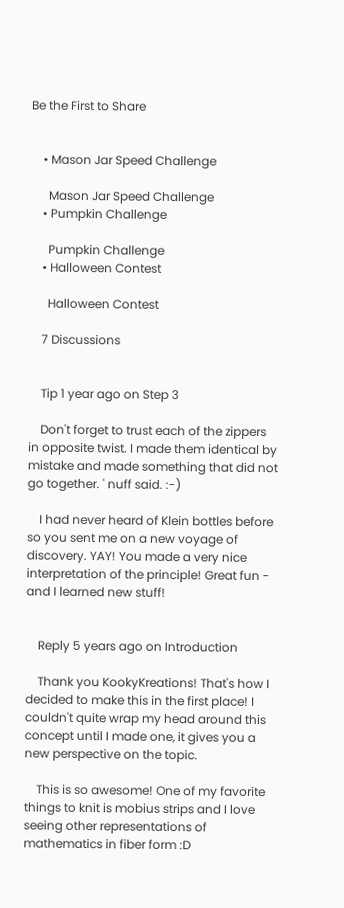Be the First to Share


    • Mason Jar Speed Challenge

      Mason Jar Speed Challenge
    • Pumpkin Challenge

      Pumpkin Challenge
    • Halloween Contest

      Halloween Contest

    7 Discussions


    Tip 1 year ago on Step 3

    Don't forget to trust each of the zippers in opposite twist. I made them identical by mistake and made something that did not go together. ' nuff said. :-)

    I had never heard of Klein bottles before so you sent me on a new voyage of discovery. YAY! You made a very nice interpretation of the principle! Great fun - and I learned new stuff!


    Reply 5 years ago on Introduction

    Thank you KookyKreations! That's how I decided to make this in the first place! I couldn't quite wrap my head around this concept until I made one, it gives you a new perspective on the topic.

    This is so awesome! One of my favorite things to knit is mobius strips and I love seeing other representations of mathematics in fiber form :D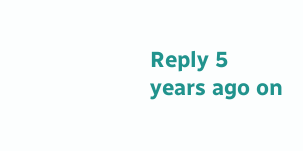Reply 5 years ago on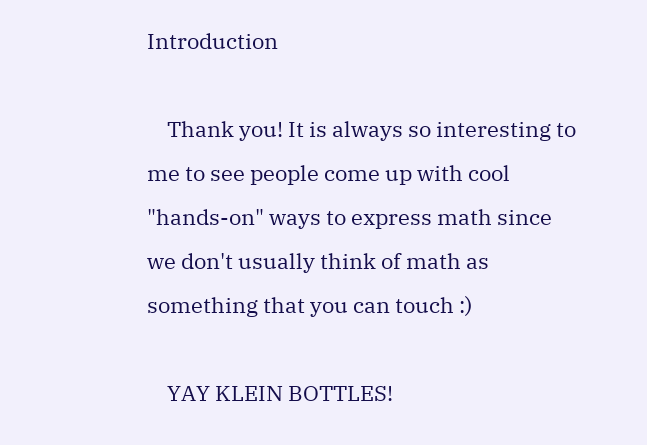Introduction

    Thank you! It is always so interesting to me to see people come up with cool "hands-on" ways to express math since we don't usually think of math as something that you can touch :)

    YAY KLEIN BOTTLES!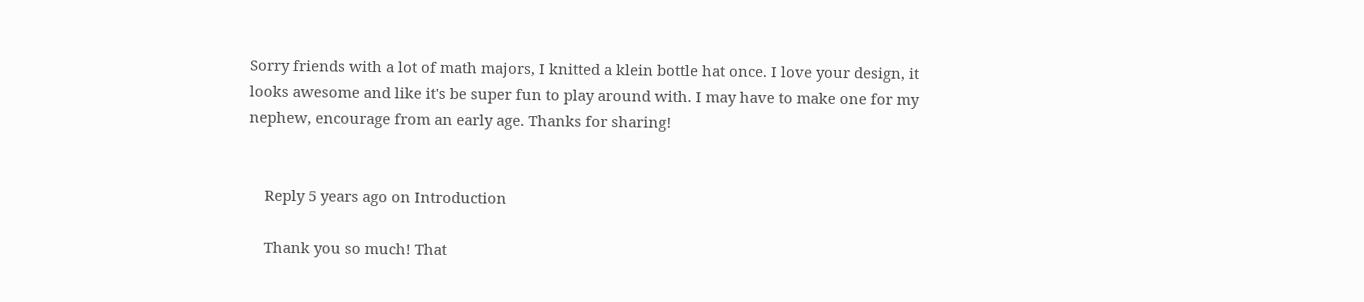Sorry friends with a lot of math majors, I knitted a klein bottle hat once. I love your design, it looks awesome and like it's be super fun to play around with. I may have to make one for my nephew, encourage from an early age. Thanks for sharing!


    Reply 5 years ago on Introduction

    Thank you so much! That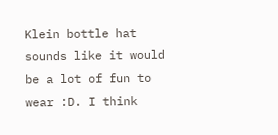Klein bottle hat sounds like it would be a lot of fun to wear :D. I think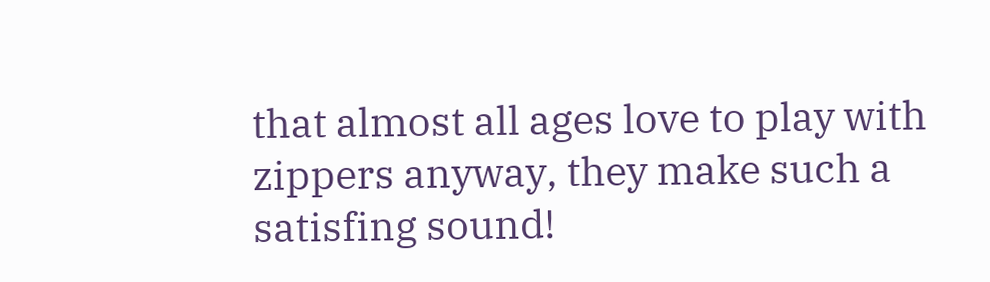that almost all ages love to play with zippers anyway, they make such a satisfing sound!